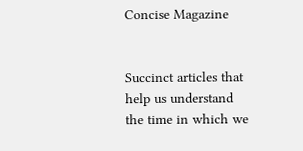Concise Magazine


Succinct articles that help us understand the time in which we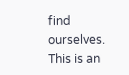find ourselves. This is an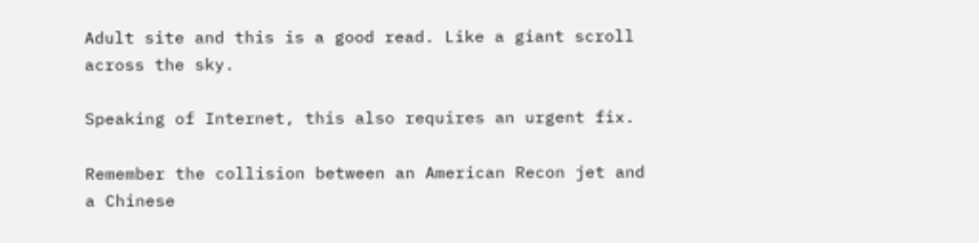Adult site and this is a good read. Like a giant scroll across the sky.

Speaking of Internet, this also requires an urgent fix.

Remember the collision between an American Recon jet and a Chinese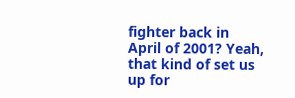fighter back in April of 2001? Yeah, that kind of set us up for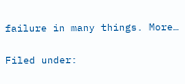failure in many things. More…

Filed under: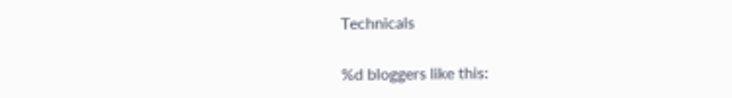Technicals

%d bloggers like this: